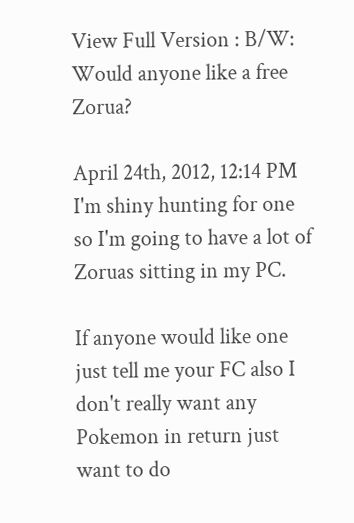View Full Version : B/W: Would anyone like a free Zorua?

April 24th, 2012, 12:14 PM
I'm shiny hunting for one so I'm going to have a lot of Zoruas sitting in my PC.

If anyone would like one just tell me your FC also I don't really want any Pokemon in return just want to do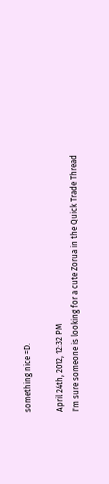something nice =D.

April 24th, 2012, 12:32 PM
I'm sure someone is looking for a cute Zorua in the Quick Trade Thread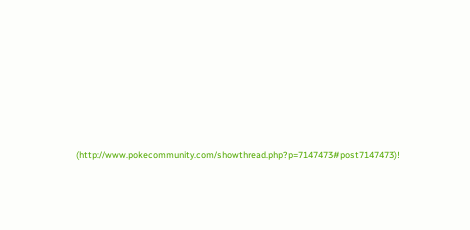(http://www.pokecommunity.com/showthread.php?p=7147473#post7147473)!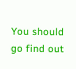You should go find out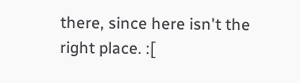there, since here isn't the right place. :[